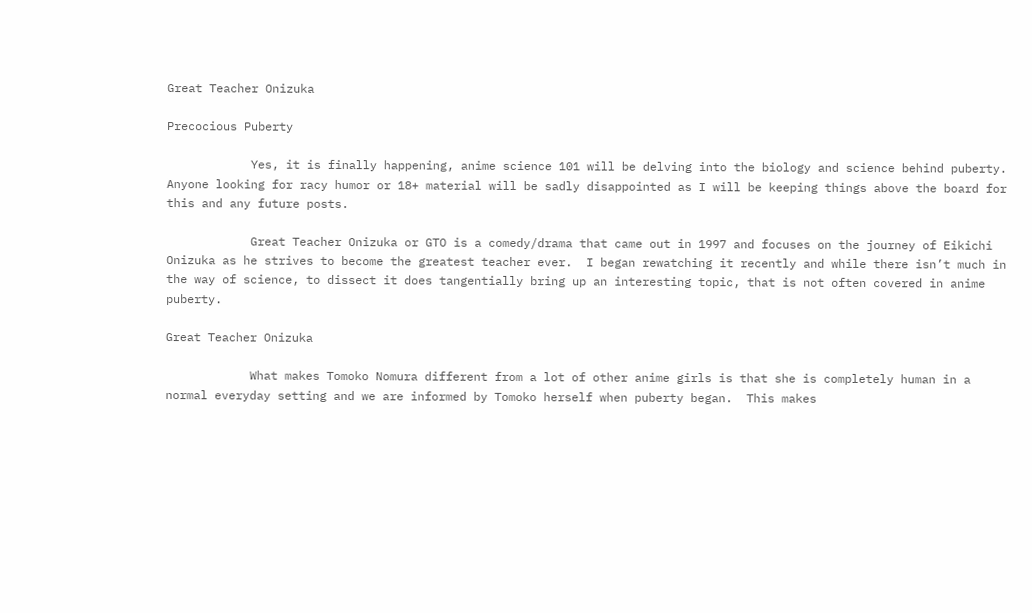Great Teacher Onizuka

Precocious Puberty

            Yes, it is finally happening, anime science 101 will be delving into the biology and science behind puberty.  Anyone looking for racy humor or 18+ material will be sadly disappointed as I will be keeping things above the board for this and any future posts.

            Great Teacher Onizuka or GTO is a comedy/drama that came out in 1997 and focuses on the journey of Eikichi Onizuka as he strives to become the greatest teacher ever.  I began rewatching it recently and while there isn’t much in the way of science, to dissect it does tangentially bring up an interesting topic, that is not often covered in anime puberty.

Great Teacher Onizuka

            What makes Tomoko Nomura different from a lot of other anime girls is that she is completely human in a normal everyday setting and we are informed by Tomoko herself when puberty began.  This makes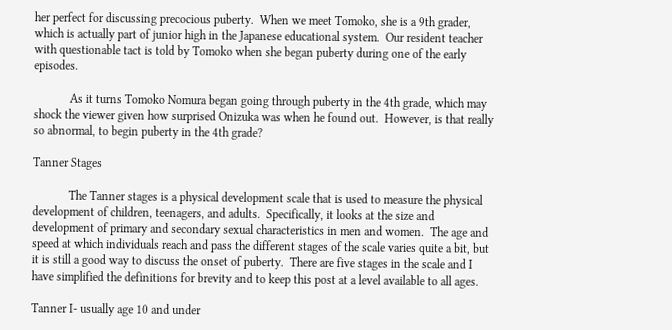her perfect for discussing precocious puberty.  When we meet Tomoko, she is a 9th grader, which is actually part of junior high in the Japanese educational system.  Our resident teacher with questionable tact is told by Tomoko when she began puberty during one of the early episodes.

            As it turns Tomoko Nomura began going through puberty in the 4th grade, which may shock the viewer given how surprised Onizuka was when he found out.  However, is that really so abnormal, to begin puberty in the 4th grade?

Tanner Stages

            The Tanner stages is a physical development scale that is used to measure the physical development of children, teenagers, and adults.  Specifically, it looks at the size and development of primary and secondary sexual characteristics in men and women.  The age and speed at which individuals reach and pass the different stages of the scale varies quite a bit, but it is still a good way to discuss the onset of puberty.  There are five stages in the scale and I have simplified the definitions for brevity and to keep this post at a level available to all ages.

Tanner I- usually age 10 and under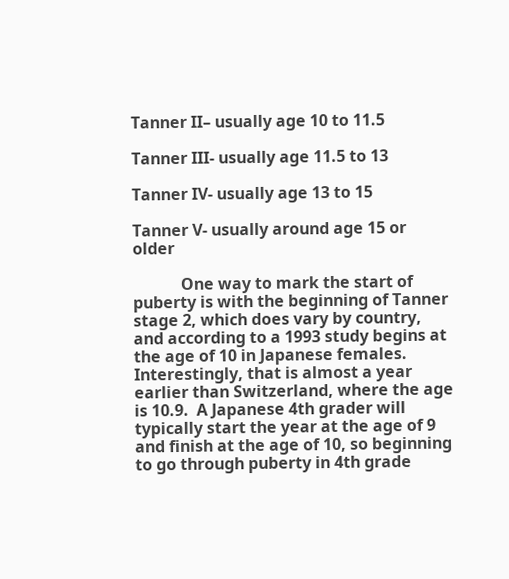Tanner II– usually age 10 to 11.5

Tanner III- usually age 11.5 to 13

Tanner IV- usually age 13 to 15

Tanner V- usually around age 15 or older

            One way to mark the start of puberty is with the beginning of Tanner stage 2, which does vary by country, and according to a 1993 study begins at the age of 10 in Japanese females.  Interestingly, that is almost a year earlier than Switzerland, where the age is 10.9.  A Japanese 4th grader will typically start the year at the age of 9 and finish at the age of 10, so beginning to go through puberty in 4th grade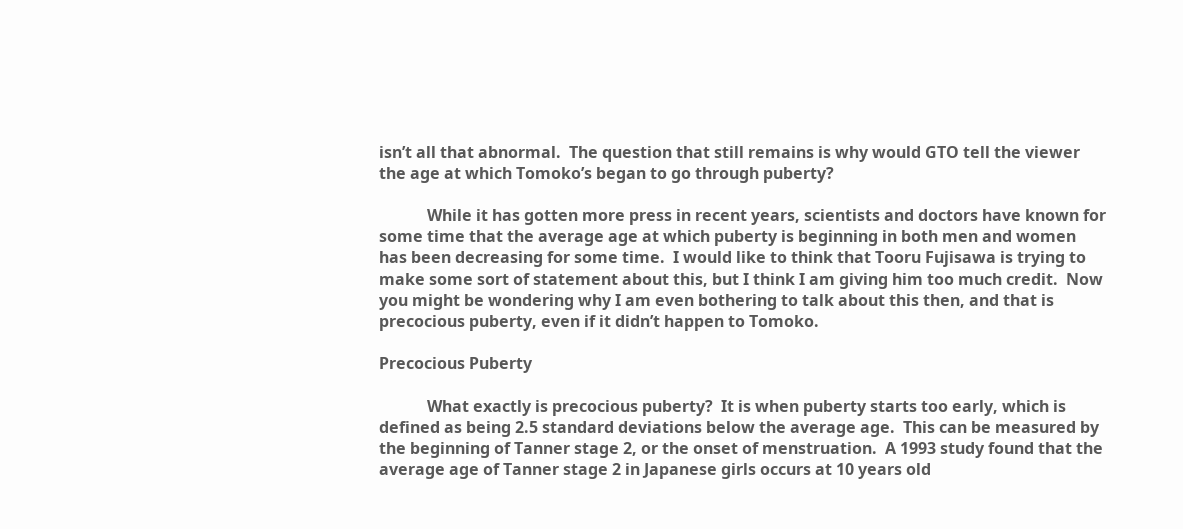isn’t all that abnormal.  The question that still remains is why would GTO tell the viewer the age at which Tomoko’s began to go through puberty?

            While it has gotten more press in recent years, scientists and doctors have known for some time that the average age at which puberty is beginning in both men and women has been decreasing for some time.  I would like to think that Tooru Fujisawa is trying to make some sort of statement about this, but I think I am giving him too much credit.  Now you might be wondering why I am even bothering to talk about this then, and that is precocious puberty, even if it didn’t happen to Tomoko.

Precocious Puberty

            What exactly is precocious puberty?  It is when puberty starts too early, which is defined as being 2.5 standard deviations below the average age.  This can be measured by the beginning of Tanner stage 2, or the onset of menstruation.  A 1993 study found that the average age of Tanner stage 2 in Japanese girls occurs at 10 years old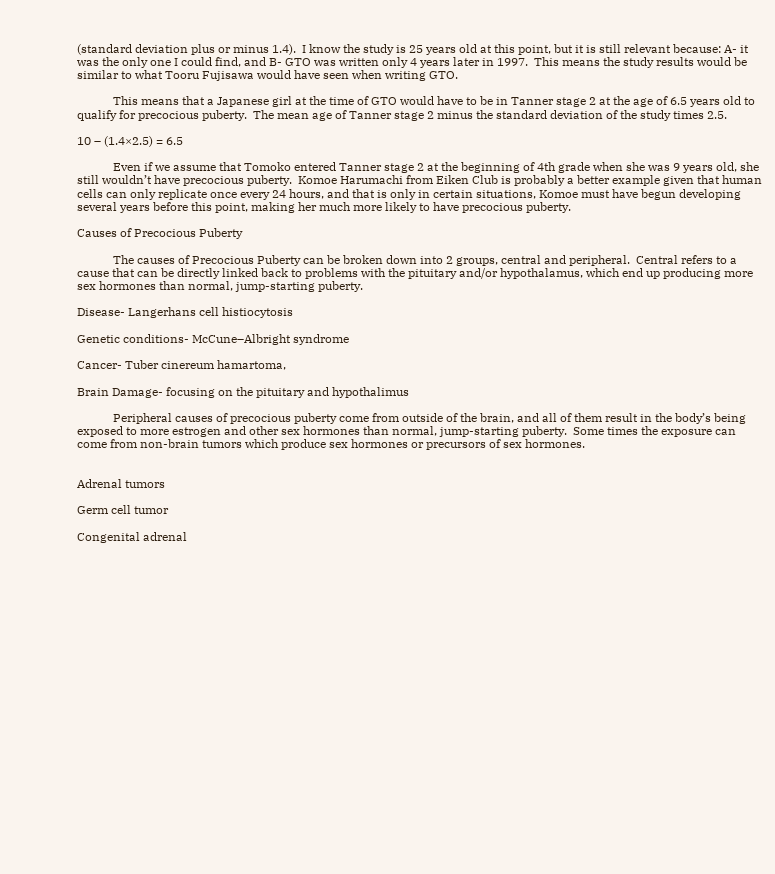(standard deviation plus or minus 1.4).  I know the study is 25 years old at this point, but it is still relevant because: A- it was the only one I could find, and B- GTO was written only 4 years later in 1997.  This means the study results would be similar to what Tooru Fujisawa would have seen when writing GTO.

            This means that a Japanese girl at the time of GTO would have to be in Tanner stage 2 at the age of 6.5 years old to qualify for precocious puberty.  The mean age of Tanner stage 2 minus the standard deviation of the study times 2.5.

10 – (1.4×2.5) = 6.5

            Even if we assume that Tomoko entered Tanner stage 2 at the beginning of 4th grade when she was 9 years old, she still wouldn’t have precocious puberty.  Komoe Harumachi from Eiken Club is probably a better example given that human cells can only replicate once every 24 hours, and that is only in certain situations, Komoe must have begun developing several years before this point, making her much more likely to have precocious puberty.

Causes of Precocious Puberty

            The causes of Precocious Puberty can be broken down into 2 groups, central and peripheral.  Central refers to a cause that can be directly linked back to problems with the pituitary and/or hypothalamus, which end up producing more sex hormones than normal, jump-starting puberty.

Disease- Langerhans cell histiocytosis

Genetic conditions- McCune–Albright syndrome

Cancer- Tuber cinereum hamartoma,

Brain Damage- focusing on the pituitary and hypothalimus

            Peripheral causes of precocious puberty come from outside of the brain, and all of them result in the body’s being exposed to more estrogen and other sex hormones than normal, jump-starting puberty.  Some times the exposure can come from non-brain tumors which produce sex hormones or precursors of sex hormones.


Adrenal tumors

Germ cell tumor

Congenital adrenal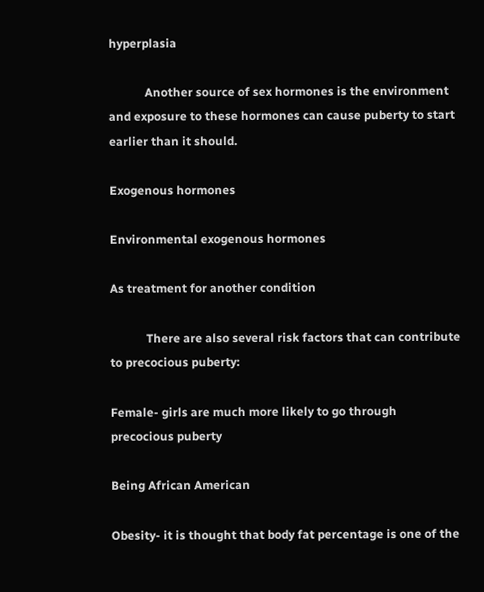hyperplasia

            Another source of sex hormones is the environment and exposure to these hormones can cause puberty to start earlier than it should.

Exogenous hormones

Environmental exogenous hormones

As treatment for another condition

            There are also several risk factors that can contribute to precocious puberty:

Female- girls are much more likely to go through precocious puberty

Being African American

Obesity- it is thought that body fat percentage is one of the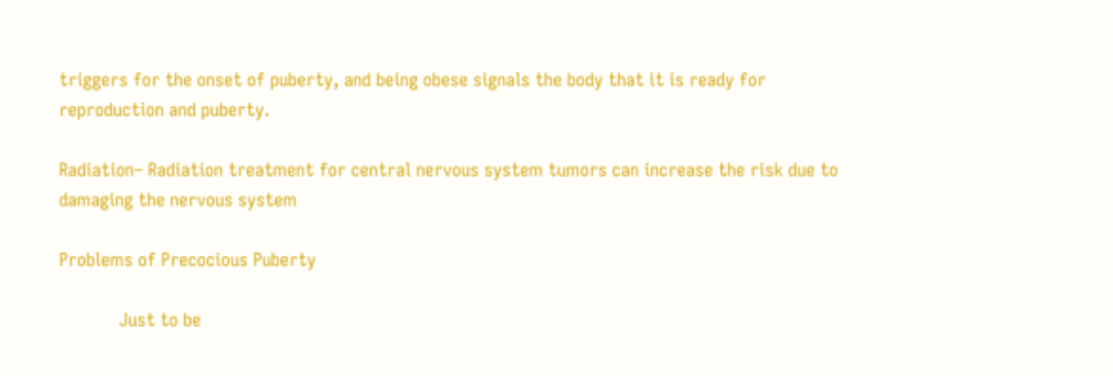triggers for the onset of puberty, and being obese signals the body that it is ready for reproduction and puberty.

Radiation– Radiation treatment for central nervous system tumors can increase the risk due to damaging the nervous system

Problems of Precocious Puberty

            Just to be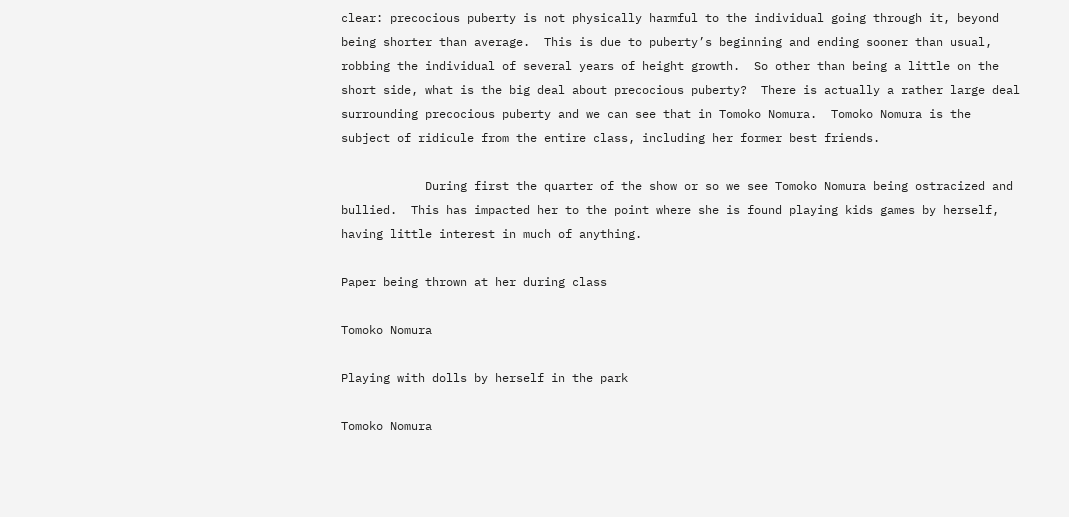clear: precocious puberty is not physically harmful to the individual going through it, beyond being shorter than average.  This is due to puberty’s beginning and ending sooner than usual, robbing the individual of several years of height growth.  So other than being a little on the short side, what is the big deal about precocious puberty?  There is actually a rather large deal surrounding precocious puberty and we can see that in Tomoko Nomura.  Tomoko Nomura is the subject of ridicule from the entire class, including her former best friends.

            During first the quarter of the show or so we see Tomoko Nomura being ostracized and bullied.  This has impacted her to the point where she is found playing kids games by herself, having little interest in much of anything.

Paper being thrown at her during class

Tomoko Nomura

Playing with dolls by herself in the park

Tomoko Nomura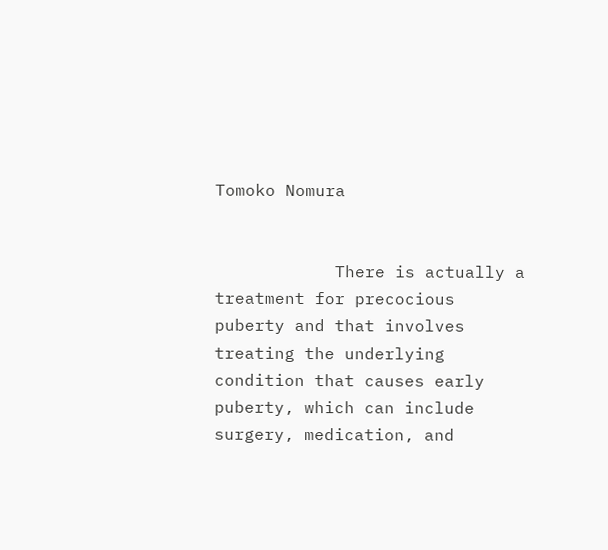Tomoko Nomura


            There is actually a treatment for precocious puberty and that involves treating the underlying condition that causes early puberty, which can include surgery, medication, and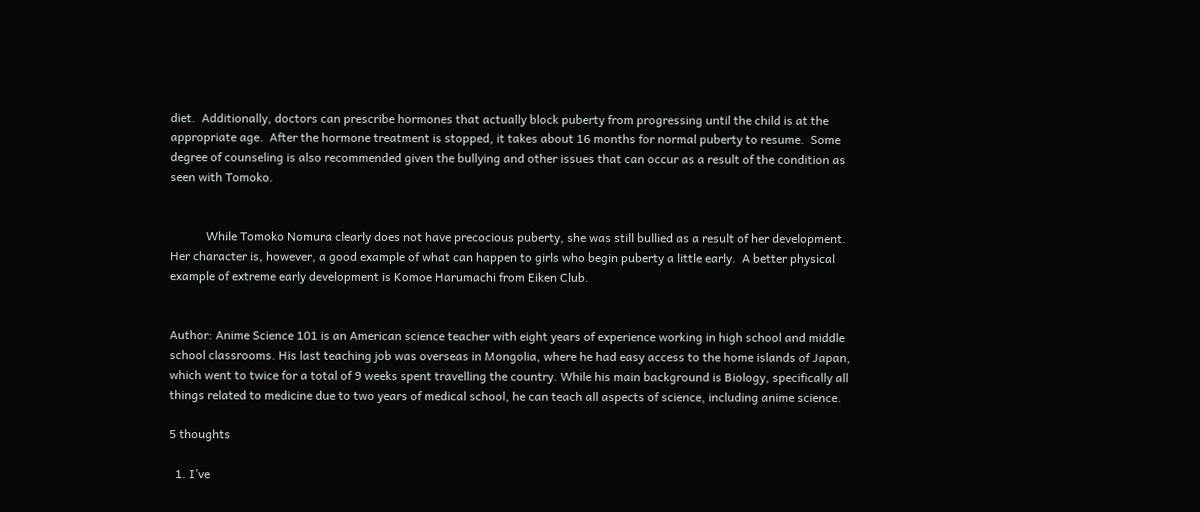diet.  Additionally, doctors can prescribe hormones that actually block puberty from progressing until the child is at the appropriate age.  After the hormone treatment is stopped, it takes about 16 months for normal puberty to resume.  Some degree of counseling is also recommended given the bullying and other issues that can occur as a result of the condition as seen with Tomoko.


            While Tomoko Nomura clearly does not have precocious puberty, she was still bullied as a result of her development.  Her character is, however, a good example of what can happen to girls who begin puberty a little early.  A better physical example of extreme early development is Komoe Harumachi from Eiken Club.


Author: Anime Science 101 is an American science teacher with eight years of experience working in high school and middle school classrooms. His last teaching job was overseas in Mongolia, where he had easy access to the home islands of Japan, which went to twice for a total of 9 weeks spent travelling the country. While his main background is Biology, specifically all things related to medicine due to two years of medical school, he can teach all aspects of science, including anime science.

5 thoughts

  1. I’ve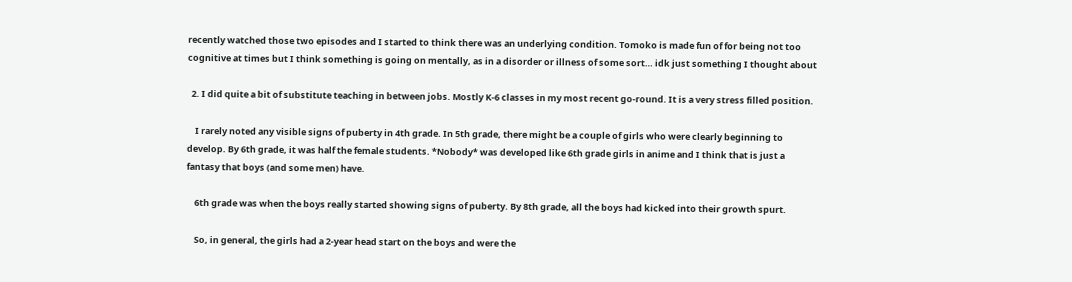recently watched those two episodes and I started to think there was an underlying condition. Tomoko is made fun of for being not too cognitive at times but I think something is going on mentally, as in a disorder or illness of some sort… idk just something I thought about

  2. I did quite a bit of substitute teaching in between jobs. Mostly K-6 classes in my most recent go-round. It is a very stress filled position.

    I rarely noted any visible signs of puberty in 4th grade. In 5th grade, there might be a couple of girls who were clearly beginning to develop. By 6th grade, it was half the female students. *Nobody* was developed like 6th grade girls in anime and I think that is just a fantasy that boys (and some men) have.

    6th grade was when the boys really started showing signs of puberty. By 8th grade, all the boys had kicked into their growth spurt.

    So, in general, the girls had a 2-year head start on the boys and were the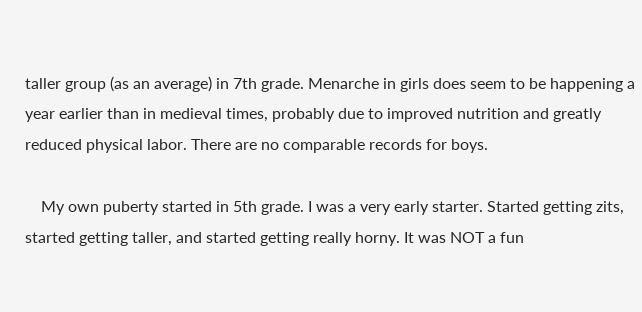taller group (as an average) in 7th grade. Menarche in girls does seem to be happening a year earlier than in medieval times, probably due to improved nutrition and greatly reduced physical labor. There are no comparable records for boys.

    My own puberty started in 5th grade. I was a very early starter. Started getting zits, started getting taller, and started getting really horny. It was NOT a fun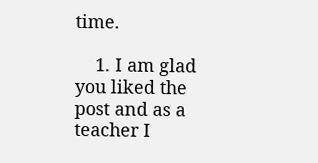time.

    1. I am glad you liked the post and as a teacher I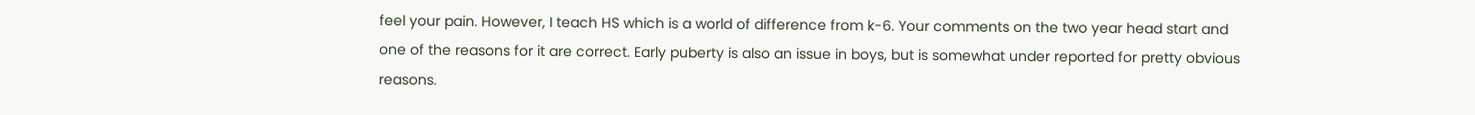feel your pain. However, I teach HS which is a world of difference from k-6. Your comments on the two year head start and one of the reasons for it are correct. Early puberty is also an issue in boys, but is somewhat under reported for pretty obvious reasons.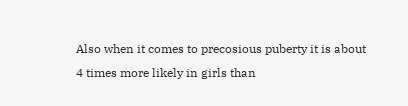Also when it comes to precosious puberty it is about 4 times more likely in girls than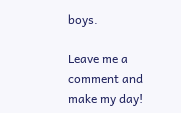boys.

Leave me a comment and make my day!